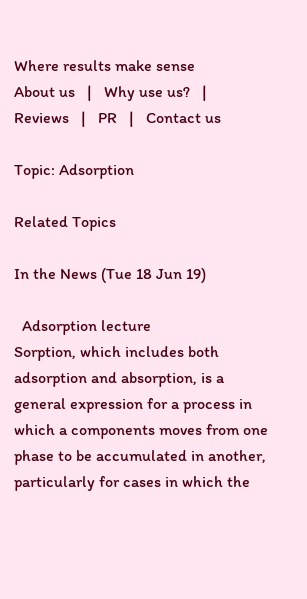Where results make sense
About us   |   Why use us?   |   Reviews   |   PR   |   Contact us

Topic: Adsorption

Related Topics

In the News (Tue 18 Jun 19)

  Adsorption lecture
Sorption, which includes both adsorption and absorption, is a general expression for a process in which a components moves from one phase to be accumulated in another, particularly for cases in which the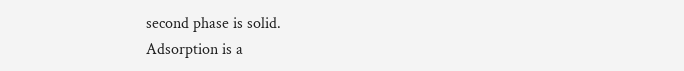second phase is solid.
Adsorption is a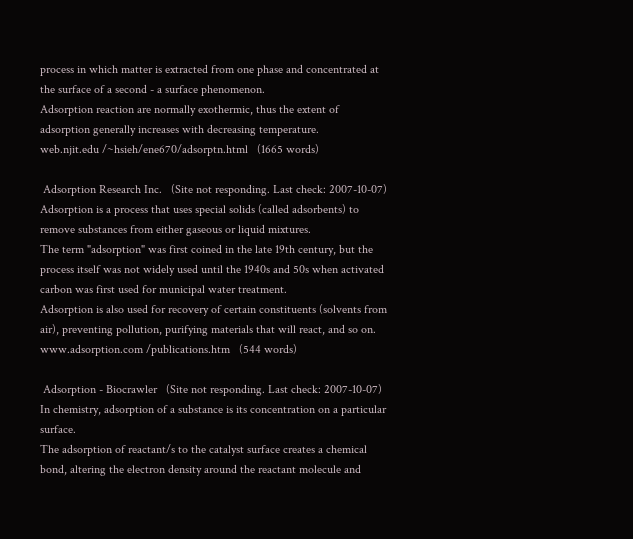process in which matter is extracted from one phase and concentrated at the surface of a second - a surface phenomenon.
Adsorption reaction are normally exothermic, thus the extent of adsorption generally increases with decreasing temperature.
web.njit.edu /~hsieh/ene670/adsorptn.html   (1665 words)

 Adsorption Research Inc.   (Site not responding. Last check: 2007-10-07)
Adsorption is a process that uses special solids (called adsorbents) to remove substances from either gaseous or liquid mixtures.
The term "adsorption" was first coined in the late 19th century, but the process itself was not widely used until the 1940s and 50s when activated carbon was first used for municipal water treatment.
Adsorption is also used for recovery of certain constituents (solvents from air), preventing pollution, purifying materials that will react, and so on.
www.adsorption.com /publications.htm   (544 words)

 Adsorption - Biocrawler   (Site not responding. Last check: 2007-10-07)
In chemistry, adsorption of a substance is its concentration on a particular surface.
The adsorption of reactant/s to the catalyst surface creates a chemical bond, altering the electron density around the reactant molecule and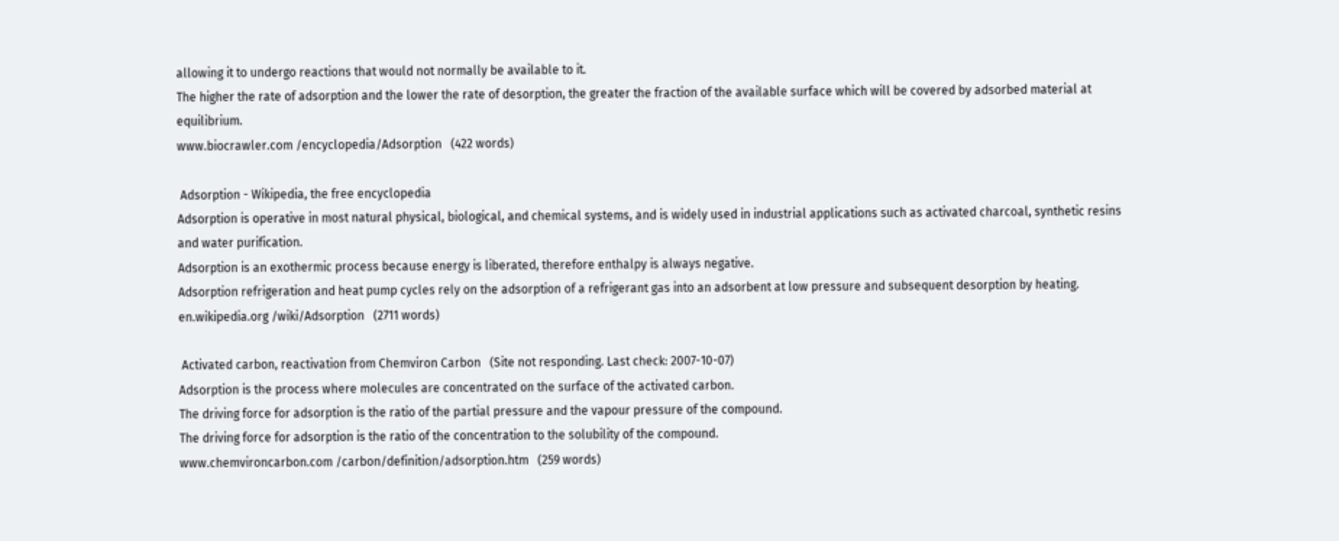allowing it to undergo reactions that would not normally be available to it.
The higher the rate of adsorption and the lower the rate of desorption, the greater the fraction of the available surface which will be covered by adsorbed material at equilibrium.
www.biocrawler.com /encyclopedia/Adsorption   (422 words)

 Adsorption - Wikipedia, the free encyclopedia
Adsorption is operative in most natural physical, biological, and chemical systems, and is widely used in industrial applications such as activated charcoal, synthetic resins and water purification.
Adsorption is an exothermic process because energy is liberated, therefore enthalpy is always negative.
Adsorption refrigeration and heat pump cycles rely on the adsorption of a refrigerant gas into an adsorbent at low pressure and subsequent desorption by heating.
en.wikipedia.org /wiki/Adsorption   (2711 words)

 Activated carbon, reactivation from Chemviron Carbon   (Site not responding. Last check: 2007-10-07)
Adsorption is the process where molecules are concentrated on the surface of the activated carbon.
The driving force for adsorption is the ratio of the partial pressure and the vapour pressure of the compound.
The driving force for adsorption is the ratio of the concentration to the solubility of the compound.
www.chemvironcarbon.com /carbon/definition/adsorption.htm   (259 words)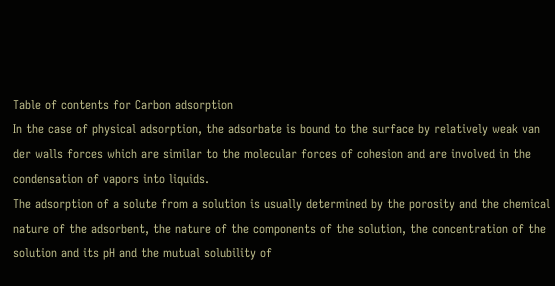Table of contents for Carbon adsorption
In the case of physical adsorption, the adsorbate is bound to the surface by relatively weak van der walls forces which are similar to the molecular forces of cohesion and are involved in the condensation of vapors into liquids.
The adsorption of a solute from a solution is usually determined by the porosity and the chemical nature of the adsorbent, the nature of the components of the solution, the concentration of the solution and its pH and the mutual solubility of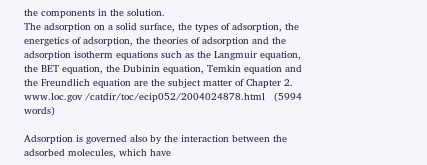the components in the solution.
The adsorption on a solid surface, the types of adsorption, the energetics of adsorption, the theories of adsorption and the adsorption isotherm equations such as the Langmuir equation, the BET equation, the Dubinin equation, Temkin equation and the Freundlich equation are the subject matter of Chapter 2.
www.loc.gov /catdir/toc/ecip052/2004024878.html   (5994 words)

Adsorption is governed also by the interaction between the adsorbed molecules, which have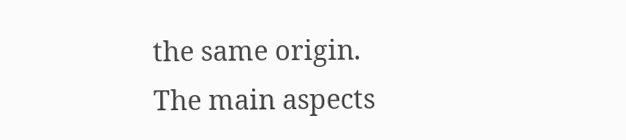the same origin.
The main aspects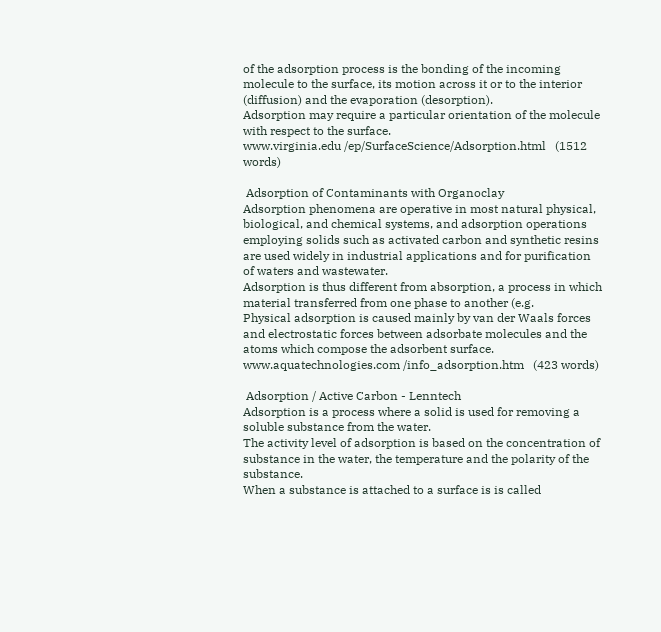of the adsorption process is the bonding of the incoming molecule to the surface, its motion across it or to the interior (diffusion) and the evaporation (desorption).
Adsorption may require a particular orientation of the molecule with respect to the surface.
www.virginia.edu /ep/SurfaceScience/Adsorption.html   (1512 words)

 Adsorption of Contaminants with Organoclay
Adsorption phenomena are operative in most natural physical, biological, and chemical systems, and adsorption operations employing solids such as activated carbon and synthetic resins are used widely in industrial applications and for purification of waters and wastewater.
Adsorption is thus different from absorption, a process in which material transferred from one phase to another (e.g.
Physical adsorption is caused mainly by van der Waals forces and electrostatic forces between adsorbate molecules and the atoms which compose the adsorbent surface.
www.aquatechnologies.com /info_adsorption.htm   (423 words)

 Adsorption / Active Carbon - Lenntech
Adsorption is a process where a solid is used for removing a soluble substance from the water.
The activity level of adsorption is based on the concentration of substance in the water, the temperature and the polarity of the substance.
When a substance is attached to a surface is is called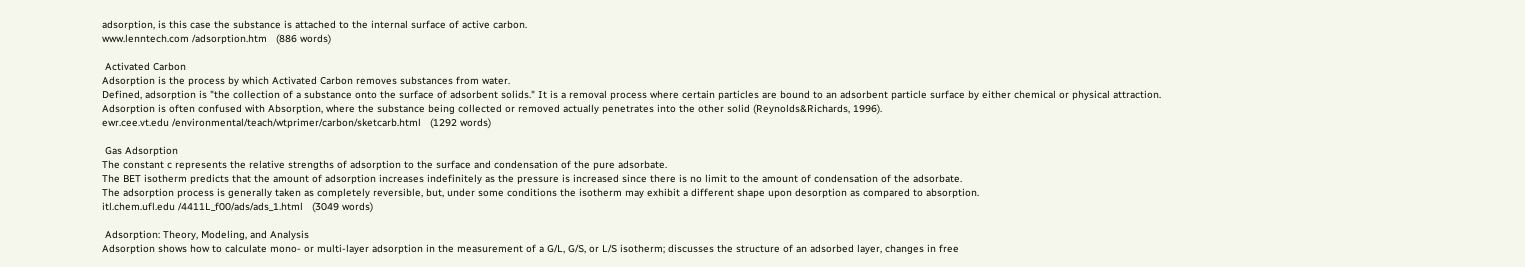adsorption, is this case the substance is attached to the internal surface of active carbon.
www.lenntech.com /adsorption.htm   (886 words)

 Activated Carbon
Adsorption is the process by which Activated Carbon removes substances from water.
Defined, adsorption is "the collection of a substance onto the surface of adsorbent solids." It is a removal process where certain particles are bound to an adsorbent particle surface by either chemical or physical attraction.
Adsorption is often confused with Absorption, where the substance being collected or removed actually penetrates into the other solid (Reynolds&Richards, 1996).
ewr.cee.vt.edu /environmental/teach/wtprimer/carbon/sketcarb.html   (1292 words)

 Gas Adsorption
The constant c represents the relative strengths of adsorption to the surface and condensation of the pure adsorbate.
The BET isotherm predicts that the amount of adsorption increases indefinitely as the pressure is increased since there is no limit to the amount of condensation of the adsorbate.
The adsorption process is generally taken as completely reversible, but, under some conditions the isotherm may exhibit a different shape upon desorption as compared to absorption.
itl.chem.ufl.edu /4411L_f00/ads/ads_1.html   (3049 words)

 Adsorption: Theory, Modeling, and Analysis
Adsorption shows how to calculate mono- or multi-layer adsorption in the measurement of a G/L, G/S, or L/S isotherm; discusses the structure of an adsorbed layer, changes in free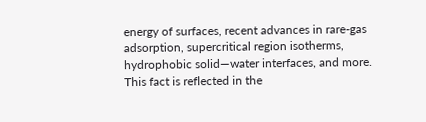energy of surfaces, recent advances in rare-gas adsorption, supercritical region isotherms, hydrophobic solid—water interfaces, and more.
This fact is reflected in the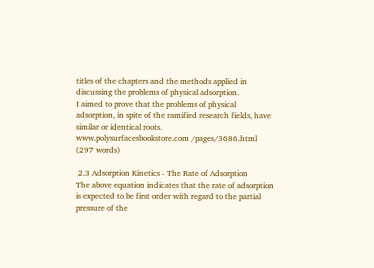titles of the chapters and the methods applied in discussing the problems of physical adsorption.
I aimed to prove that the problems of physical adsorption, in spite of the ramified research fields, have similar or identical roots.
www.polysurfacesbookstore.com /pages/3686.html   (297 words)

 2.3 Adsorption Kinetics - The Rate of Adsorption
The above equation indicates that the rate of adsorption is expected to be first order with regard to the partial pressure of the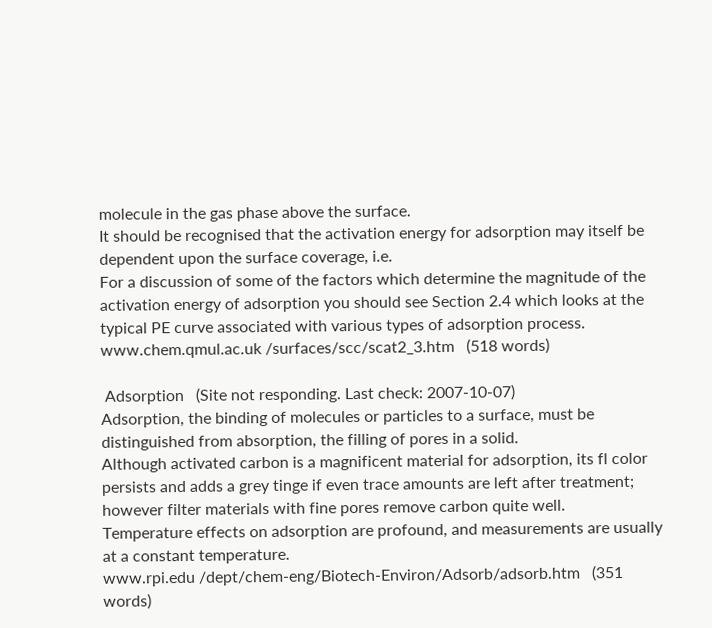molecule in the gas phase above the surface.
It should be recognised that the activation energy for adsorption may itself be dependent upon the surface coverage, i.e.
For a discussion of some of the factors which determine the magnitude of the activation energy of adsorption you should see Section 2.4 which looks at the typical PE curve associated with various types of adsorption process.
www.chem.qmul.ac.uk /surfaces/scc/scat2_3.htm   (518 words)

 Adsorption   (Site not responding. Last check: 2007-10-07)
Adsorption, the binding of molecules or particles to a surface, must be distinguished from absorption, the filling of pores in a solid.
Although activated carbon is a magnificent material for adsorption, its fl color persists and adds a grey tinge if even trace amounts are left after treatment; however filter materials with fine pores remove carbon quite well.
Temperature effects on adsorption are profound, and measurements are usually at a constant temperature.
www.rpi.edu /dept/chem-eng/Biotech-Environ/Adsorb/adsorb.htm   (351 words)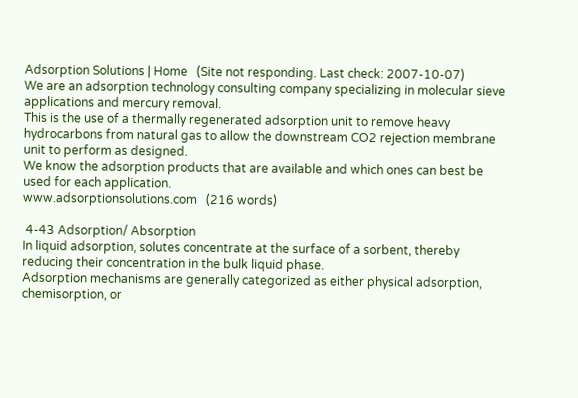Adsorption Solutions | Home   (Site not responding. Last check: 2007-10-07)
We are an adsorption technology consulting company specializing in molecular sieve applications and mercury removal.
This is the use of a thermally regenerated adsorption unit to remove heavy hydrocarbons from natural gas to allow the downstream CO2 rejection membrane unit to perform as designed.
We know the adsorption products that are available and which ones can best be used for each application.
www.adsorptionsolutions.com   (216 words)

 4-43 Adsorption/ Absorption
In liquid adsorption, solutes concentrate at the surface of a sorbent, thereby reducing their concentration in the bulk liquid phase.
Adsorption mechanisms are generally categorized as either physical adsorption, chemisorption, or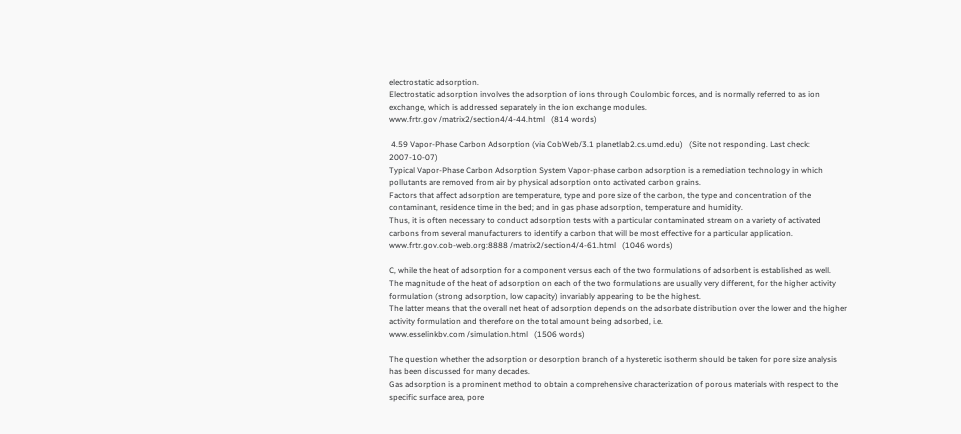electrostatic adsorption.
Electrostatic adsorption involves the adsorption of ions through Coulombic forces, and is normally referred to as ion exchange, which is addressed separately in the ion exchange modules.
www.frtr.gov /matrix2/section4/4-44.html   (814 words)

 4.59 Vapor-Phase Carbon Adsorption (via CobWeb/3.1 planetlab2.cs.umd.edu)   (Site not responding. Last check: 2007-10-07)
Typical Vapor-Phase Carbon Adsorption System Vapor-phase carbon adsorption is a remediation technology in which pollutants are removed from air by physical adsorption onto activated carbon grains.
Factors that affect adsorption are temperature, type and pore size of the carbon, the type and concentration of the contaminant, residence time in the bed; and in gas phase adsorption, temperature and humidity.
Thus, it is often necessary to conduct adsorption tests with a particular contaminated stream on a variety of activated carbons from several manufacturers to identify a carbon that will be most effective for a particular application.
www.frtr.gov.cob-web.org:8888 /matrix2/section4/4-61.html   (1046 words)

C, while the heat of adsorption for a component versus each of the two formulations of adsorbent is established as well.
The magnitude of the heat of adsorption on each of the two formulations are usually very different, for the higher activity formulation (strong adsorption, low capacity) invariably appearing to be the highest.
The latter means that the overall net heat of adsorption depends on the adsorbate distribution over the lower and the higher activity formulation and therefore on the total amount being adsorbed, i.e.
www.esselinkbv.com /simulation.html   (1506 words)

The question whether the adsorption or desorption branch of a hysteretic isotherm should be taken for pore size analysis has been discussed for many decades.
Gas adsorption is a prominent method to obtain a comprehensive characterization of porous materials with respect to the specific surface area, pore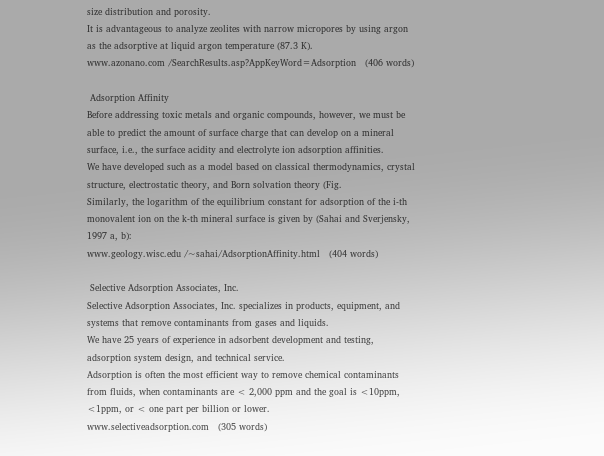size distribution and porosity.
It is advantageous to analyze zeolites with narrow micropores by using argon as the adsorptive at liquid argon temperature (87.3 K).
www.azonano.com /SearchResults.asp?AppKeyWord=Adsorption   (406 words)

 Adsorption Affinity
Before addressing toxic metals and organic compounds, however, we must be able to predict the amount of surface charge that can develop on a mineral surface, i.e., the surface acidity and electrolyte ion adsorption affinities.
We have developed such as a model based on classical thermodynamics, crystal structure, electrostatic theory, and Born solvation theory (Fig.
Similarly, the logarithm of the equilibrium constant for adsorption of the i-th monovalent ion on the k-th mineral surface is given by (Sahai and Sverjensky, 1997 a, b):
www.geology.wisc.edu /~sahai/AdsorptionAffinity.html   (404 words)

 Selective Adsorption Associates, Inc.
Selective Adsorption Associates, Inc. specializes in products, equipment, and systems that remove contaminants from gases and liquids.
We have 25 years of experience in adsorbent development and testing, adsorption system design, and technical service.
Adsorption is often the most efficient way to remove chemical contaminants from fluids, when contaminants are < 2,000 ppm and the goal is <10ppm, <1ppm, or < one part per billion or lower.
www.selectiveadsorption.com   (305 words)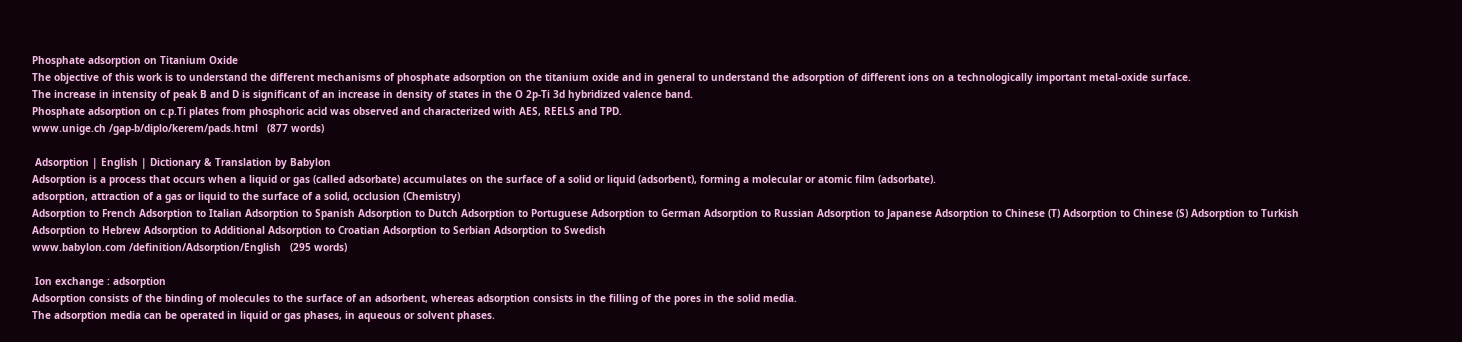Phosphate adsorption on Titanium Oxide
The objective of this work is to understand the different mechanisms of phosphate adsorption on the titanium oxide and in general to understand the adsorption of different ions on a technologically important metal-oxide surface.
The increase in intensity of peak B and D is significant of an increase in density of states in the O 2p-Ti 3d hybridized valence band.
Phosphate adsorption on c.p.Ti plates from phosphoric acid was observed and characterized with AES, REELS and TPD.
www.unige.ch /gap-b/diplo/kerem/pads.html   (877 words)

 Adsorption | English | Dictionary & Translation by Babylon
Adsorption is a process that occurs when a liquid or gas (called adsorbate) accumulates on the surface of a solid or liquid (adsorbent), forming a molecular or atomic film (adsorbate).
adsorption, attraction of a gas or liquid to the surface of a solid, occlusion (Chemistry)
Adsorption to French Adsorption to Italian Adsorption to Spanish Adsorption to Dutch Adsorption to Portuguese Adsorption to German Adsorption to Russian Adsorption to Japanese Adsorption to Chinese (T) Adsorption to Chinese (S) Adsorption to Turkish Adsorption to Hebrew Adsorption to Additional Adsorption to Croatian Adsorption to Serbian Adsorption to Swedish
www.babylon.com /definition/Adsorption/English   (295 words)

 Ion exchange : adsorption
Adsorption consists of the binding of molecules to the surface of an adsorbent, whereas adsorption consists in the filling of the pores in the solid media.
The adsorption media can be operated in liquid or gas phases, in aqueous or solvent phases.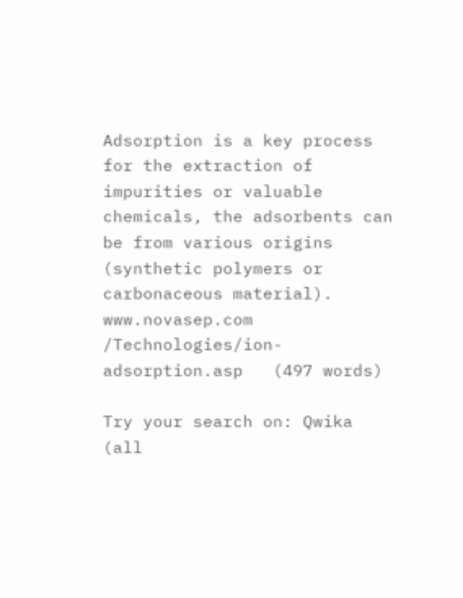Adsorption is a key process for the extraction of impurities or valuable chemicals, the adsorbents can be from various origins (synthetic polymers or carbonaceous material).
www.novasep.com /Technologies/ion-adsorption.asp   (497 words)

Try your search on: Qwika (all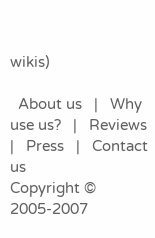wikis)

  About us   |   Why use us?   |   Reviews   |   Press   |   Contact us
Copyright © 2005-2007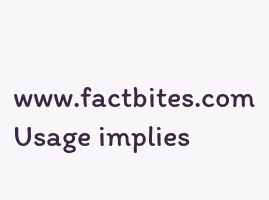www.factbites.com Usage implies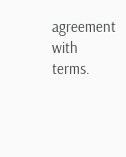agreement with terms.